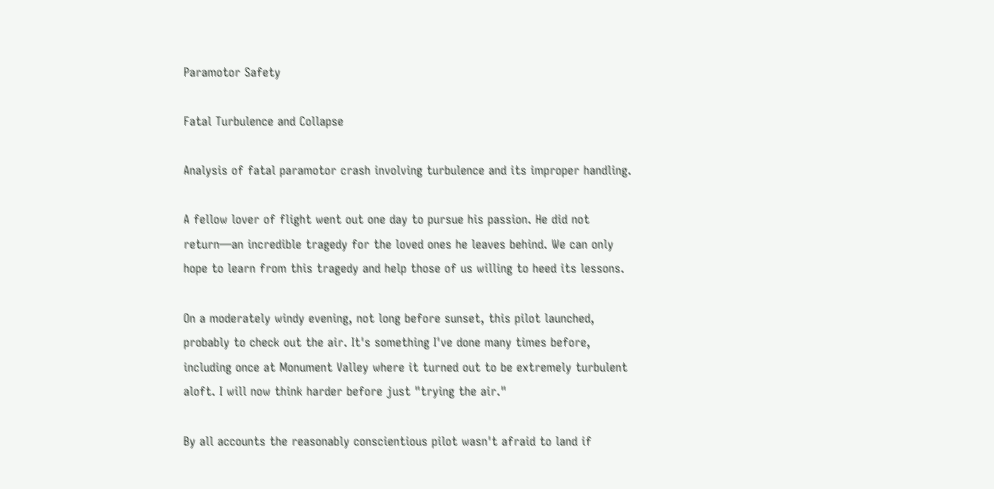Paramotor Safety

Fatal Turbulence and Collapse

Analysis of fatal paramotor crash involving turbulence and its improper handling.

A fellow lover of flight went out one day to pursue his passion. He did not return—an incredible tragedy for the loved ones he leaves behind. We can only hope to learn from this tragedy and help those of us willing to heed its lessons.

On a moderately windy evening, not long before sunset, this pilot launched, probably to check out the air. It's something I've done many times before, including once at Monument Valley where it turned out to be extremely turbulent aloft. I will now think harder before just "trying the air."

By all accounts the reasonably conscientious pilot wasn't afraid to land if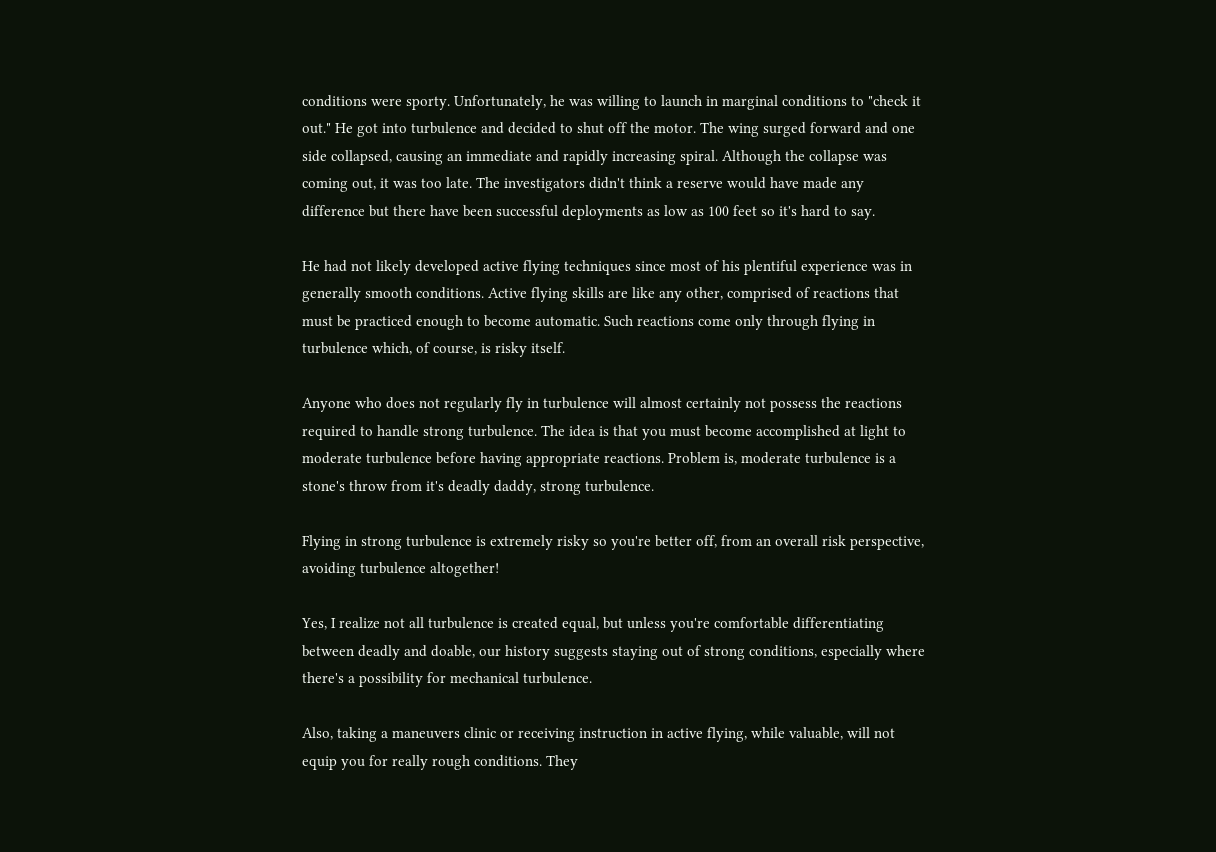conditions were sporty. Unfortunately, he was willing to launch in marginal conditions to "check it out." He got into turbulence and decided to shut off the motor. The wing surged forward and one side collapsed, causing an immediate and rapidly increasing spiral. Although the collapse was coming out, it was too late. The investigators didn't think a reserve would have made any difference but there have been successful deployments as low as 100 feet so it's hard to say.

He had not likely developed active flying techniques since most of his plentiful experience was in generally smooth conditions. Active flying skills are like any other, comprised of reactions that must be practiced enough to become automatic. Such reactions come only through flying in turbulence which, of course, is risky itself.

Anyone who does not regularly fly in turbulence will almost certainly not possess the reactions required to handle strong turbulence. The idea is that you must become accomplished at light to moderate turbulence before having appropriate reactions. Problem is, moderate turbulence is a stone's throw from it's deadly daddy, strong turbulence.

Flying in strong turbulence is extremely risky so you're better off, from an overall risk perspective, avoiding turbulence altogether!

Yes, I realize not all turbulence is created equal, but unless you're comfortable differentiating between deadly and doable, our history suggests staying out of strong conditions, especially where there's a possibility for mechanical turbulence.

Also, taking a maneuvers clinic or receiving instruction in active flying, while valuable, will not equip you for really rough conditions. They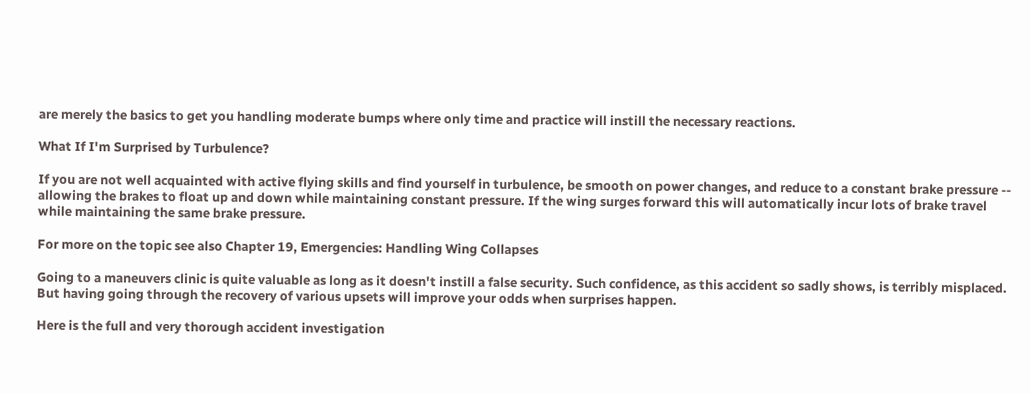are merely the basics to get you handling moderate bumps where only time and practice will instill the necessary reactions.

What If I'm Surprised by Turbulence?

If you are not well acquainted with active flying skills and find yourself in turbulence, be smooth on power changes, and reduce to a constant brake pressure -- allowing the brakes to float up and down while maintaining constant pressure. If the wing surges forward this will automatically incur lots of brake travel while maintaining the same brake pressure.

For more on the topic see also Chapter 19, Emergencies: Handling Wing Collapses

Going to a maneuvers clinic is quite valuable as long as it doesn't instill a false security. Such confidence, as this accident so sadly shows, is terribly misplaced. But having going through the recovery of various upsets will improve your odds when surprises happen.

Here is the full and very thorough accident investigation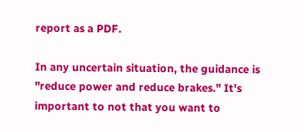report as a PDF.

In any uncertain situation, the guidance is "reduce power and reduce brakes." It's important to not that you want to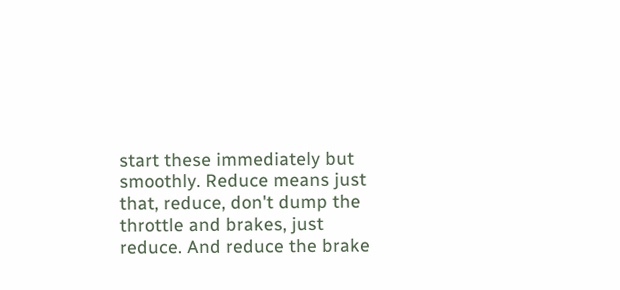start these immediately but smoothly. Reduce means just that, reduce, don't dump the throttle and brakes, just reduce. And reduce the brake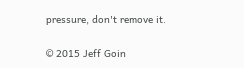pressure, don't remove it.

© 2015 Jeff Goin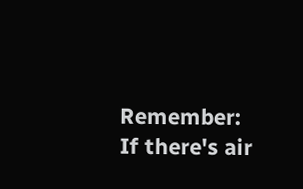Remember: If there's air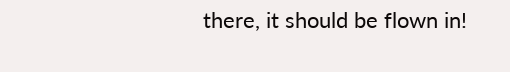there, it should be flown in!